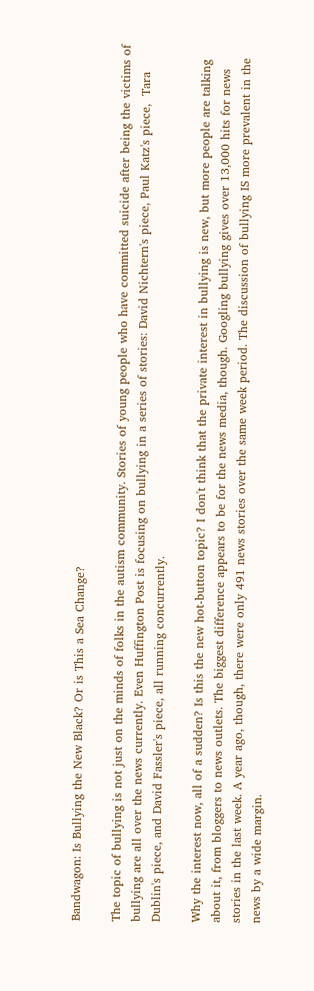Bandwagon: Is Bullying the New Black? Or is This a Sea Change?

The topic of bullying is not just on the minds of folks in the autism community. Stories of young people who have committed suicide after being the victims of bullying are all over the news currently. Even Huffington Post is focusing on bullying in a series of stories: David Nichtern's piece, Paul Katz's piece,  Tara Dublin's piece, and David Fassler's piece, all running concurrently.

Why the interest now, all of a sudden? Is this the new hot-button topic? I don't think that the private interest in bullying is new, but more people are talking about it, from bloggers to news outlets. The biggest difference appears to be for the news media, though. Googling bullying gives over 13,000 hits for news stories in the last week. A year ago, though, there were only 491 news stories over the same week period. The discussion of bullying IS more prevalent in the news by a wide margin.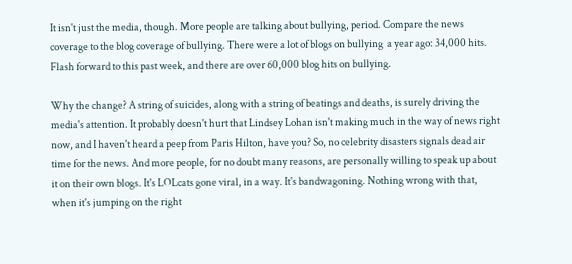It isn't just the media, though. More people are talking about bullying, period. Compare the news coverage to the blog coverage of bullying. There were a lot of blogs on bullying  a year ago: 34,000 hits. Flash forward to this past week, and there are over 60,000 blog hits on bullying.

Why the change? A string of suicides, along with a string of beatings and deaths, is surely driving the media's attention. It probably doesn't hurt that Lindsey Lohan isn't making much in the way of news right now, and I haven't heard a peep from Paris Hilton, have you? So, no celebrity disasters signals dead air time for the news. And more people, for no doubt many reasons, are personally willing to speak up about it on their own blogs. It's LOLcats gone viral, in a way. It's bandwagoning. Nothing wrong with that, when it's jumping on the right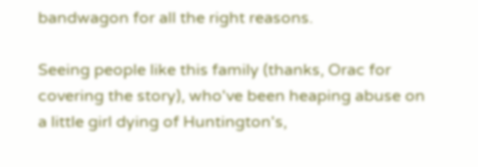bandwagon for all the right reasons.

Seeing people like this family (thanks, Orac for covering the story), who've been heaping abuse on a little girl dying of Huntington's,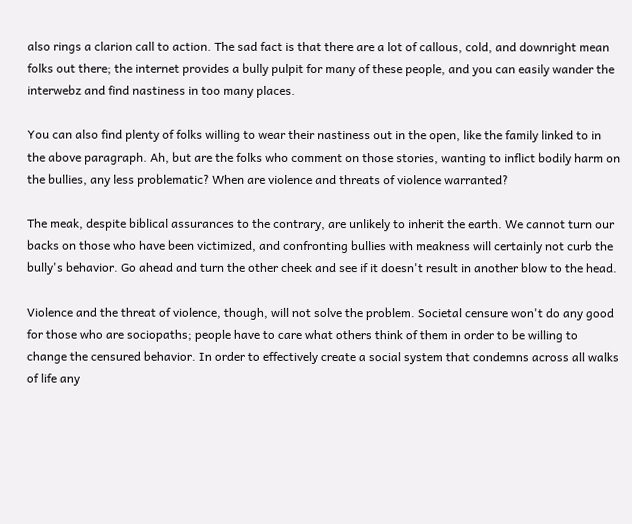also rings a clarion call to action. The sad fact is that there are a lot of callous, cold, and downright mean folks out there; the internet provides a bully pulpit for many of these people, and you can easily wander the interwebz and find nastiness in too many places.

You can also find plenty of folks willing to wear their nastiness out in the open, like the family linked to in the above paragraph. Ah, but are the folks who comment on those stories, wanting to inflict bodily harm on the bullies, any less problematic? When are violence and threats of violence warranted?

The meak, despite biblical assurances to the contrary, are unlikely to inherit the earth. We cannot turn our backs on those who have been victimized, and confronting bullies with meakness will certainly not curb the bully's behavior. Go ahead and turn the other cheek and see if it doesn't result in another blow to the head.

Violence and the threat of violence, though, will not solve the problem. Societal censure won't do any good for those who are sociopaths; people have to care what others think of them in order to be willing to change the censured behavior. In order to effectively create a social system that condemns across all walks of life any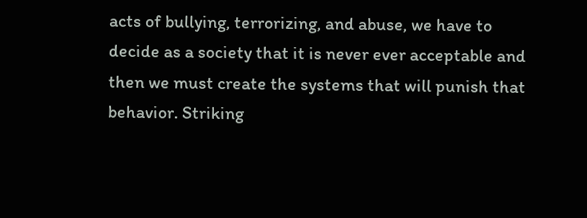acts of bullying, terrorizing, and abuse, we have to decide as a society that it is never ever acceptable and then we must create the systems that will punish that behavior. Striking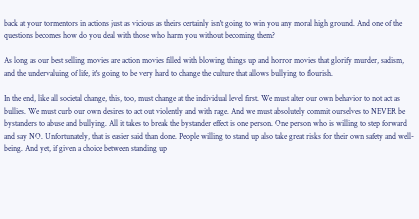back at your tormentors in actions just as vicious as theirs certainly isn't going to win you any moral high ground. And one of the questions becomes how do you deal with those who harm you without becoming them?

As long as our best selling movies are action movies filled with blowing things up and horror movies that glorify murder, sadism, and the undervaluing of life, it's going to be very hard to change the culture that allows bullying to flourish.

In the end, like all societal change, this, too, must change at the individual level first. We must alter our own behavior to not act as bullies. We must curb our own desires to act out violently and with rage. And we must absolutely commit ourselves to NEVER be bystanders to abuse and bullying. All it takes to break the bystander effect is one person. One person who is willing to step forward and say NO. Unfortunately, that is easier said than done. People willing to stand up also take great risks for their own safety and well-being. And yet, if given a choice between standing up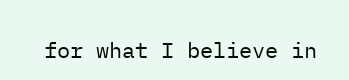for what I believe in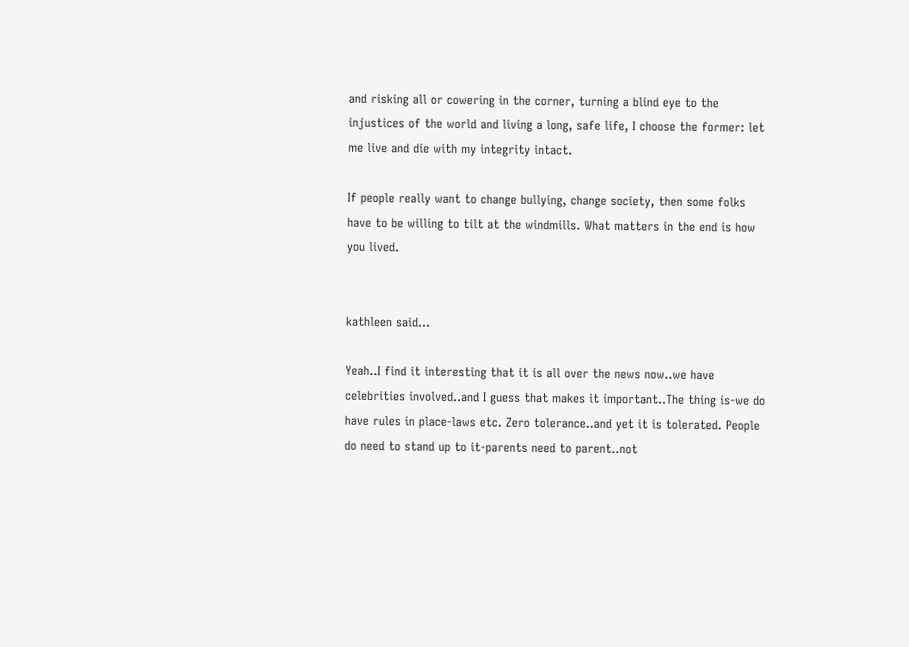and risking all or cowering in the corner, turning a blind eye to the injustices of the world and living a long, safe life, I choose the former: let me live and die with my integrity intact.

If people really want to change bullying, change society, then some folks have to be willing to tilt at the windmills. What matters in the end is how you lived.


kathleen said...

Yeah..I find it interesting that it is all over the news now..we have celebrities involved..and I guess that makes it important..The thing is-we do have rules in place-laws etc. Zero tolerance..and yet it is tolerated. People do need to stand up to it-parents need to parent..not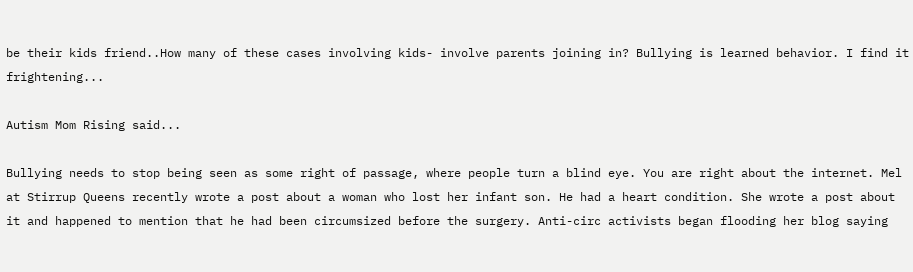be their kids friend..How many of these cases involving kids- involve parents joining in? Bullying is learned behavior. I find it frightening...

Autism Mom Rising said...

Bullying needs to stop being seen as some right of passage, where people turn a blind eye. You are right about the internet. Mel at Stirrup Queens recently wrote a post about a woman who lost her infant son. He had a heart condition. She wrote a post about it and happened to mention that he had been circumsized before the surgery. Anti-circ activists began flooding her blog saying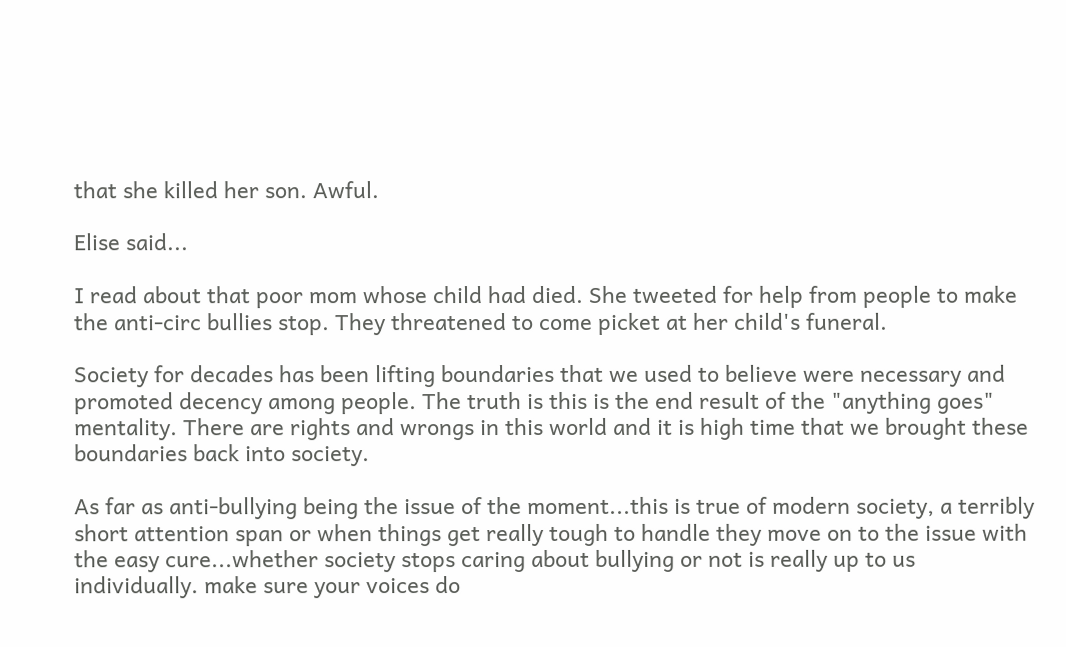that she killed her son. Awful.

Elise said...

I read about that poor mom whose child had died. She tweeted for help from people to make the anti-circ bullies stop. They threatened to come picket at her child's funeral.

Society for decades has been lifting boundaries that we used to believe were necessary and promoted decency among people. The truth is this is the end result of the "anything goes" mentality. There are rights and wrongs in this world and it is high time that we brought these boundaries back into society.

As far as anti-bullying being the issue of the moment...this is true of modern society, a terribly short attention span or when things get really tough to handle they move on to the issue with the easy cure...whether society stops caring about bullying or not is really up to us individually. make sure your voices do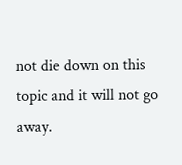not die down on this topic and it will not go away.